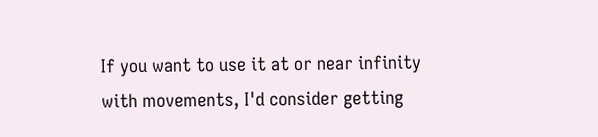If you want to use it at or near infinity with movements, I'd consider getting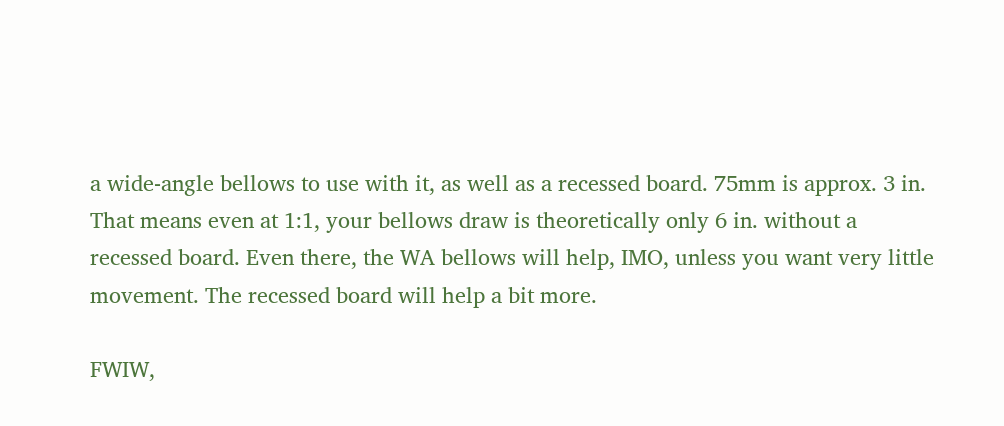a wide-angle bellows to use with it, as well as a recessed board. 75mm is approx. 3 in. That means even at 1:1, your bellows draw is theoretically only 6 in. without a recessed board. Even there, the WA bellows will help, IMO, unless you want very little movement. The recessed board will help a bit more.

FWIW,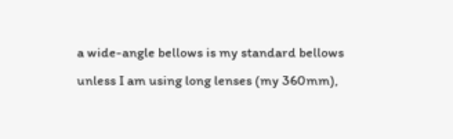a wide-angle bellows is my standard bellows unless I am using long lenses (my 360mm),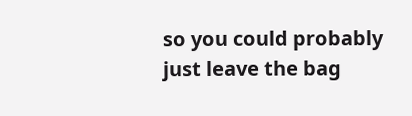so you could probably just leave the bag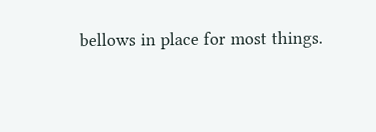bellows in place for most things.